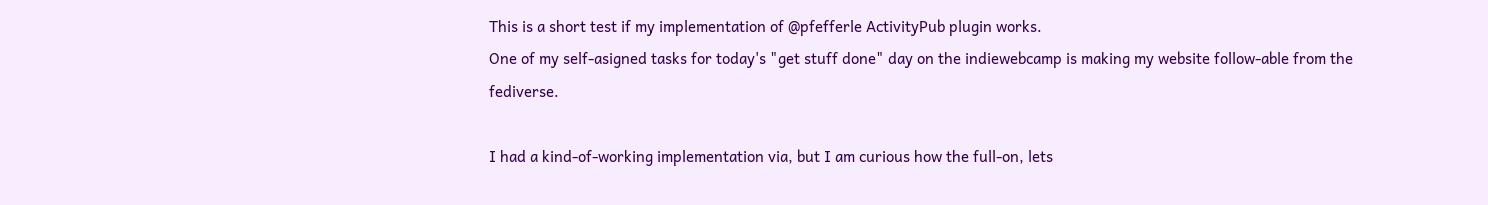This is a short test if my implementation of @pfefferle ActivityPub plugin works.
One of my self-asigned tasks for today's "get stuff done" day on the indiewebcamp is making my website follow-able from the fediverse.

I had a kind-of-working implementation via, but I am curious how the full-on, lets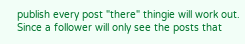publish every post "there" thingie will work out.
Since a follower will only see the posts that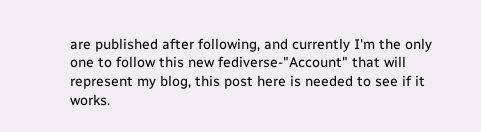are published after following, and currently I'm the only one to follow this new fediverse-"Account" that will represent my blog, this post here is needed to see if it works.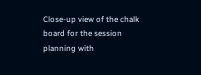Close-up view of the chalk board for the session planning with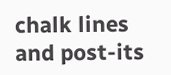chalk lines and post-its